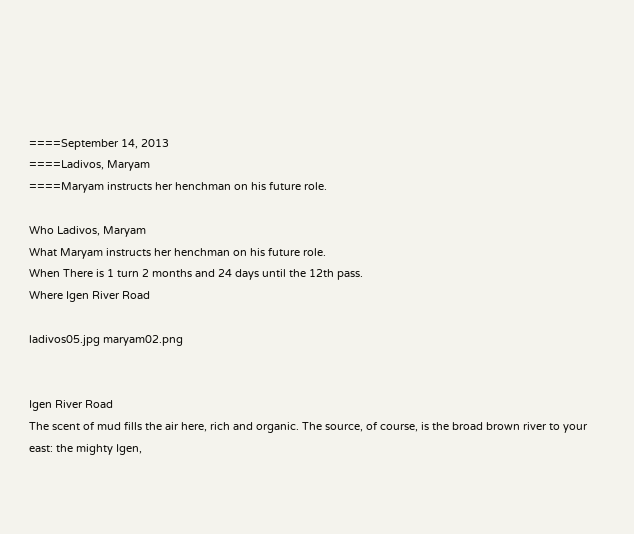====September 14, 2013
====Ladivos, Maryam
====Maryam instructs her henchman on his future role.

Who Ladivos, Maryam
What Maryam instructs her henchman on his future role.
When There is 1 turn 2 months and 24 days until the 12th pass.
Where Igen River Road

ladivos05.jpg maryam02.png


Igen River Road
The scent of mud fills the air here, rich and organic. The source, of course, is the broad brown river to your east: the mighty Igen,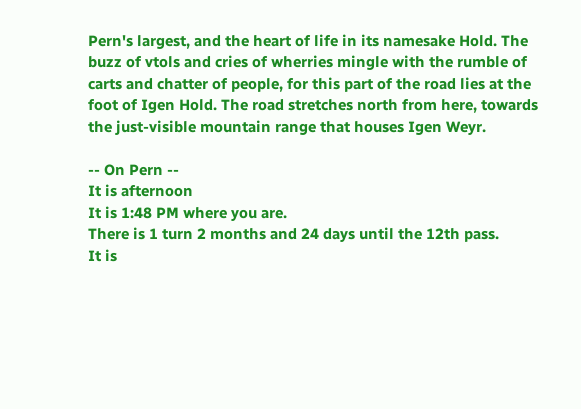Pern's largest, and the heart of life in its namesake Hold. The buzz of vtols and cries of wherries mingle with the rumble of carts and chatter of people, for this part of the road lies at the foot of Igen Hold. The road stretches north from here, towards the just-visible mountain range that houses Igen Weyr.

-- On Pern --
It is afternoon
It is 1:48 PM where you are.
There is 1 turn 2 months and 24 days until the 12th pass.
It is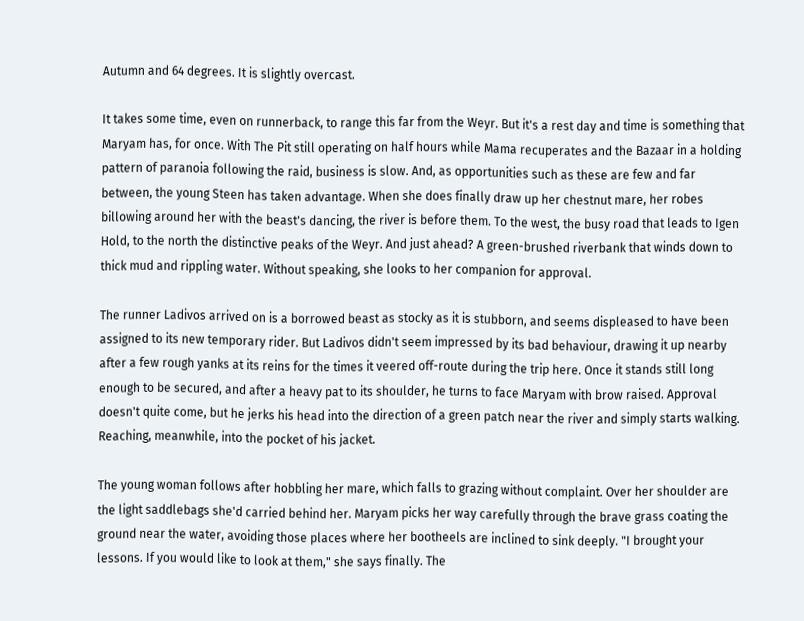Autumn and 64 degrees. It is slightly overcast.

It takes some time, even on runnerback, to range this far from the Weyr. But it's a rest day and time is something that Maryam has, for once. With The Pit still operating on half hours while Mama recuperates and the Bazaar in a holding pattern of paranoia following the raid, business is slow. And, as opportunities such as these are few and far between, the young Steen has taken advantage. When she does finally draw up her chestnut mare, her robes billowing around her with the beast's dancing, the river is before them. To the west, the busy road that leads to Igen Hold, to the north the distinctive peaks of the Weyr. And just ahead? A green-brushed riverbank that winds down to thick mud and rippling water. Without speaking, she looks to her companion for approval.

The runner Ladivos arrived on is a borrowed beast as stocky as it is stubborn, and seems displeased to have been assigned to its new temporary rider. But Ladivos didn't seem impressed by its bad behaviour, drawing it up nearby after a few rough yanks at its reins for the times it veered off-route during the trip here. Once it stands still long enough to be secured, and after a heavy pat to its shoulder, he turns to face Maryam with brow raised. Approval doesn't quite come, but he jerks his head into the direction of a green patch near the river and simply starts walking. Reaching, meanwhile, into the pocket of his jacket.

The young woman follows after hobbling her mare, which falls to grazing without complaint. Over her shoulder are the light saddlebags she'd carried behind her. Maryam picks her way carefully through the brave grass coating the ground near the water, avoiding those places where her bootheels are inclined to sink deeply. "I brought your lessons. If you would like to look at them," she says finally. The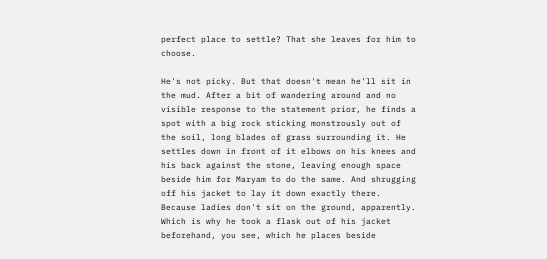perfect place to settle? That she leaves for him to choose.

He's not picky. But that doesn't mean he'll sit in the mud. After a bit of wandering around and no visible response to the statement prior, he finds a spot with a big rock sticking monstrously out of the soil, long blades of grass surrounding it. He settles down in front of it elbows on his knees and his back against the stone, leaving enough space beside him for Maryam to do the same. And shrugging off his jacket to lay it down exactly there. Because ladies don't sit on the ground, apparently. Which is why he took a flask out of his jacket beforehand, you see, which he places beside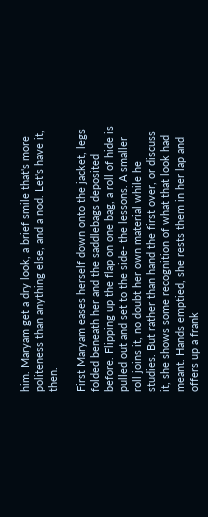him. Maryam get a dry look, a brief smile that's more politeness than anything else, and a nod. Let's have it, then.

First Maryam eases herself down onto the jacket, legs folded beneath her and the saddlebags deposited before. Flipping up the flap on one bag, a roll of hide is pulled out and set to the side- the lessons. A smaller roll joins it, no doubt her own material while he studies. But rather than hand the first over, or discuss it, she shows some recognition of what that look had meant. Hands emptied, she rests them in her lap and offers up a frank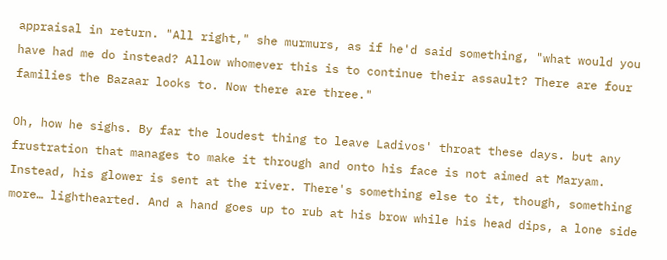appraisal in return. "All right," she murmurs, as if he'd said something, "what would you have had me do instead? Allow whomever this is to continue their assault? There are four families the Bazaar looks to. Now there are three."

Oh, how he sighs. By far the loudest thing to leave Ladivos' throat these days. but any frustration that manages to make it through and onto his face is not aimed at Maryam. Instead, his glower is sent at the river. There's something else to it, though, something more… lighthearted. And a hand goes up to rub at his brow while his head dips, a lone side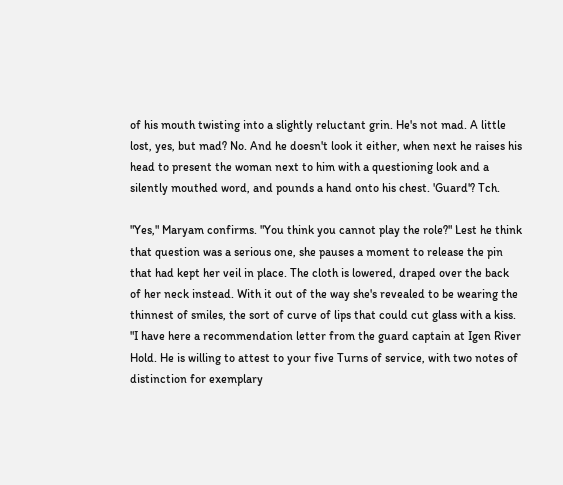of his mouth twisting into a slightly reluctant grin. He's not mad. A little lost, yes, but mad? No. And he doesn't look it either, when next he raises his head to present the woman next to him with a questioning look and a silently mouthed word, and pounds a hand onto his chest. 'Guard'? Tch.

"Yes," Maryam confirms. "You think you cannot play the role?" Lest he think that question was a serious one, she pauses a moment to release the pin that had kept her veil in place. The cloth is lowered, draped over the back of her neck instead. With it out of the way she's revealed to be wearing the thinnest of smiles, the sort of curve of lips that could cut glass with a kiss. "I have here a recommendation letter from the guard captain at Igen River Hold. He is willing to attest to your five Turns of service, with two notes of distinction for exemplary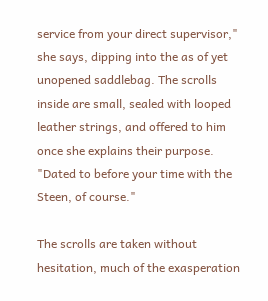service from your direct supervisor," she says, dipping into the as of yet unopened saddlebag. The scrolls inside are small, sealed with looped leather strings, and offered to him once she explains their purpose. "Dated to before your time with the Steen, of course."

The scrolls are taken without hesitation, much of the exasperation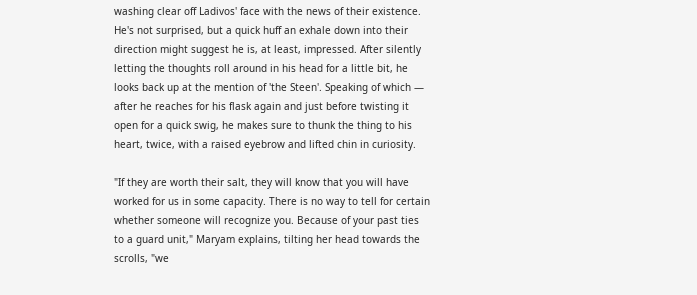washing clear off Ladivos' face with the news of their existence. He's not surprised, but a quick huff an exhale down into their direction might suggest he is, at least, impressed. After silently letting the thoughts roll around in his head for a little bit, he looks back up at the mention of 'the Steen'. Speaking of which — after he reaches for his flask again and just before twisting it open for a quick swig, he makes sure to thunk the thing to his heart, twice, with a raised eyebrow and lifted chin in curiosity.

"If they are worth their salt, they will know that you will have worked for us in some capacity. There is no way to tell for certain whether someone will recognize you. Because of your past ties to a guard unit," Maryam explains, tilting her head towards the scrolls, "we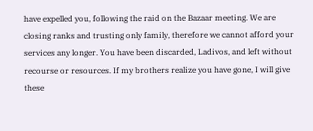have expelled you, following the raid on the Bazaar meeting. We are closing ranks and trusting only family, therefore we cannot afford your services any longer. You have been discarded, Ladivos, and left without recourse or resources. If my brothers realize you have gone, I will give these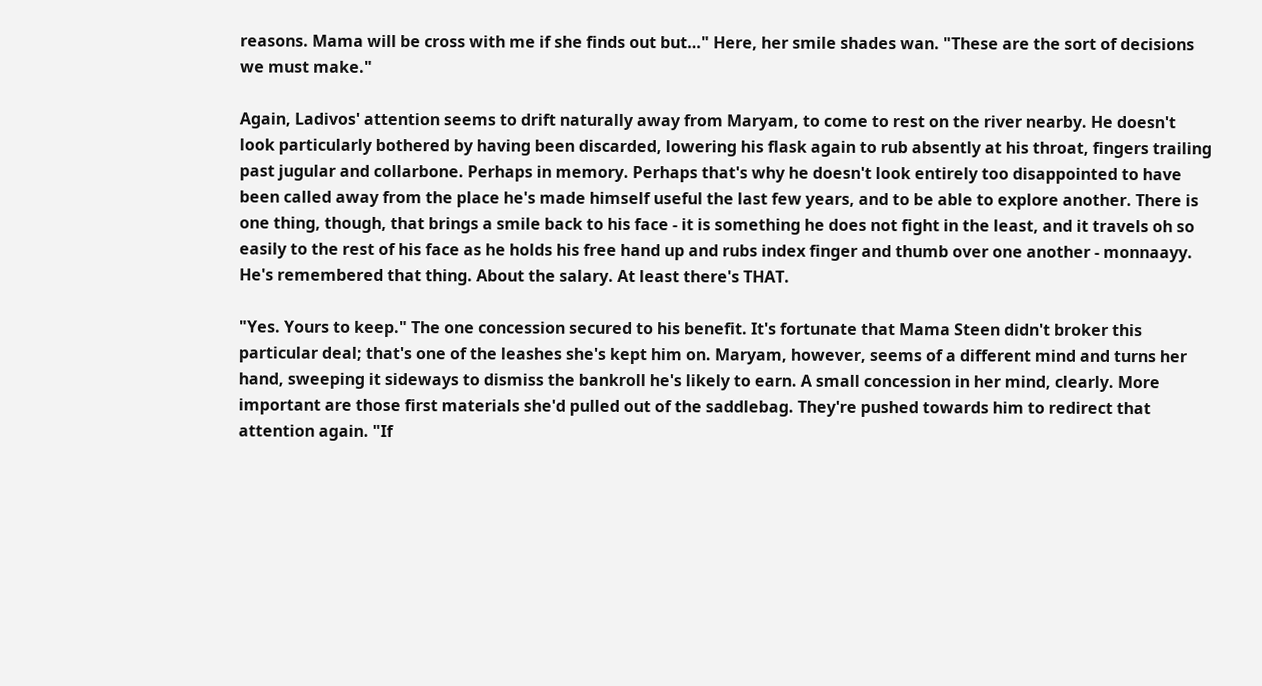reasons. Mama will be cross with me if she finds out but…" Here, her smile shades wan. "These are the sort of decisions we must make."

Again, Ladivos' attention seems to drift naturally away from Maryam, to come to rest on the river nearby. He doesn't look particularly bothered by having been discarded, lowering his flask again to rub absently at his throat, fingers trailing past jugular and collarbone. Perhaps in memory. Perhaps that's why he doesn't look entirely too disappointed to have been called away from the place he's made himself useful the last few years, and to be able to explore another. There is one thing, though, that brings a smile back to his face - it is something he does not fight in the least, and it travels oh so easily to the rest of his face as he holds his free hand up and rubs index finger and thumb over one another - monnaayy. He's remembered that thing. About the salary. At least there's THAT.

"Yes. Yours to keep." The one concession secured to his benefit. It's fortunate that Mama Steen didn't broker this particular deal; that's one of the leashes she's kept him on. Maryam, however, seems of a different mind and turns her hand, sweeping it sideways to dismiss the bankroll he's likely to earn. A small concession in her mind, clearly. More important are those first materials she'd pulled out of the saddlebag. They're pushed towards him to redirect that attention again. "If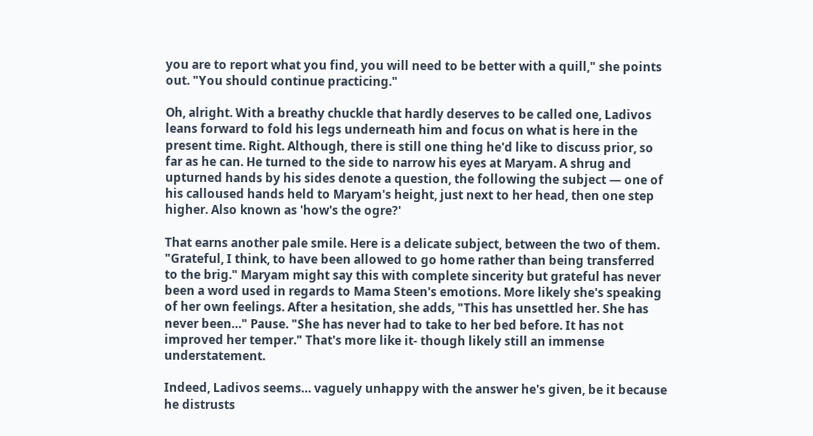you are to report what you find, you will need to be better with a quill," she points out. "You should continue practicing."

Oh, alright. With a breathy chuckle that hardly deserves to be called one, Ladivos leans forward to fold his legs underneath him and focus on what is here in the present time. Right. Although, there is still one thing he'd like to discuss prior, so far as he can. He turned to the side to narrow his eyes at Maryam. A shrug and upturned hands by his sides denote a question, the following the subject — one of his calloused hands held to Maryam's height, just next to her head, then one step higher. Also known as 'how's the ogre?'

That earns another pale smile. Here is a delicate subject, between the two of them. "Grateful, I think, to have been allowed to go home rather than being transferred to the brig." Maryam might say this with complete sincerity but grateful has never been a word used in regards to Mama Steen's emotions. More likely she's speaking of her own feelings. After a hesitation, she adds, "This has unsettled her. She has never been…" Pause. "She has never had to take to her bed before. It has not improved her temper." That's more like it- though likely still an immense understatement.

Indeed, Ladivos seems… vaguely unhappy with the answer he's given, be it because he distrusts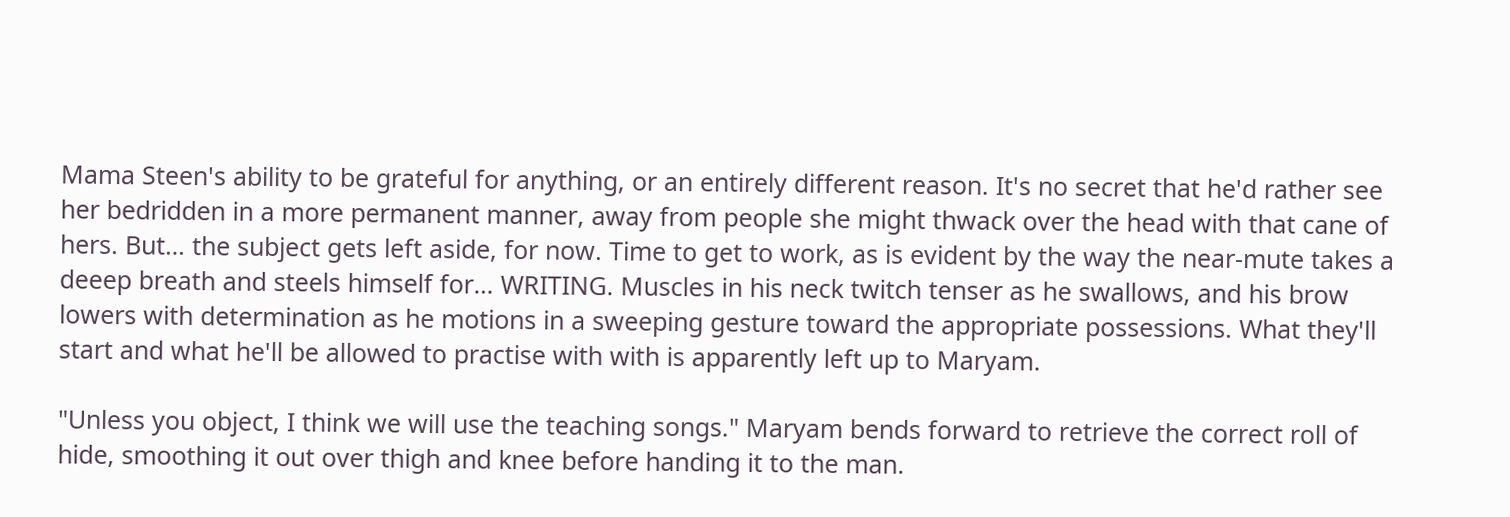Mama Steen's ability to be grateful for anything, or an entirely different reason. It's no secret that he'd rather see her bedridden in a more permanent manner, away from people she might thwack over the head with that cane of hers. But… the subject gets left aside, for now. Time to get to work, as is evident by the way the near-mute takes a deeep breath and steels himself for… WRITING. Muscles in his neck twitch tenser as he swallows, and his brow lowers with determination as he motions in a sweeping gesture toward the appropriate possessions. What they'll start and what he'll be allowed to practise with with is apparently left up to Maryam.

"Unless you object, I think we will use the teaching songs." Maryam bends forward to retrieve the correct roll of hide, smoothing it out over thigh and knee before handing it to the man.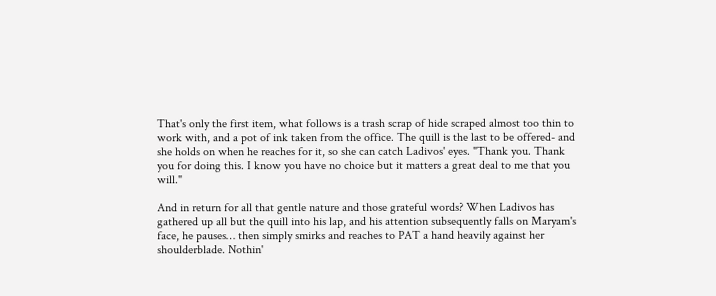That's only the first item, what follows is a trash scrap of hide scraped almost too thin to work with, and a pot of ink taken from the office. The quill is the last to be offered- and she holds on when he reaches for it, so she can catch Ladivos' eyes. "Thank you. Thank you for doing this. I know you have no choice but it matters a great deal to me that you will."

And in return for all that gentle nature and those grateful words? When Ladivos has gathered up all but the quill into his lap, and his attention subsequently falls on Maryam's face, he pauses… then simply smirks and reaches to PAT a hand heavily against her shoulderblade. Nothin'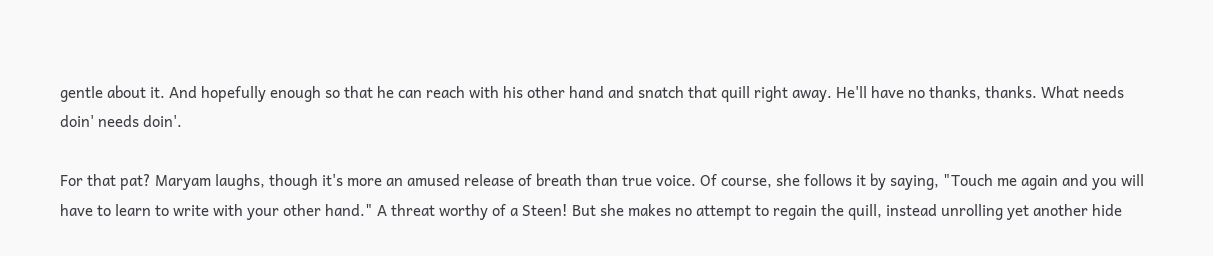gentle about it. And hopefully enough so that he can reach with his other hand and snatch that quill right away. He'll have no thanks, thanks. What needs doin' needs doin'.

For that pat? Maryam laughs, though it's more an amused release of breath than true voice. Of course, she follows it by saying, "Touch me again and you will have to learn to write with your other hand." A threat worthy of a Steen! But she makes no attempt to regain the quill, instead unrolling yet another hide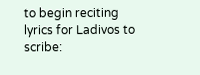to begin reciting lyrics for Ladivos to scribe: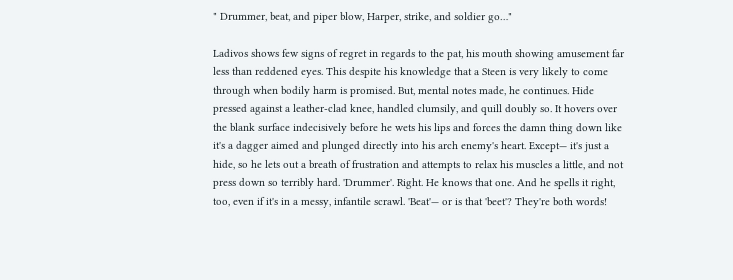" Drummer, beat, and piper blow, Harper, strike, and soldier go…"

Ladivos shows few signs of regret in regards to the pat, his mouth showing amusement far less than reddened eyes. This despite his knowledge that a Steen is very likely to come through when bodily harm is promised. But, mental notes made, he continues. Hide pressed against a leather-clad knee, handled clumsily, and quill doubly so. It hovers over the blank surface indecisively before he wets his lips and forces the damn thing down like it's a dagger aimed and plunged directly into his arch enemy's heart. Except— it's just a hide, so he lets out a breath of frustration and attempts to relax his muscles a little, and not press down so terribly hard. 'Drummer'. Right. He knows that one. And he spells it right, too, even if it's in a messy, infantile scrawl. 'Beat'— or is that 'beet'? They're both words!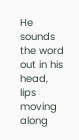He sounds the word out in his head, lips moving along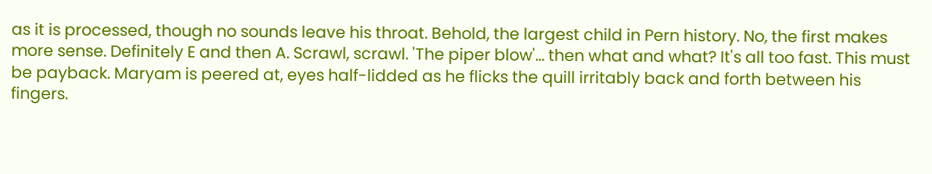as it is processed, though no sounds leave his throat. Behold, the largest child in Pern history. No, the first makes more sense. Definitely E and then A. Scrawl, scrawl. 'The piper blow'… then what and what? It's all too fast. This must be payback. Maryam is peered at, eyes half-lidded as he flicks the quill irritably back and forth between his fingers.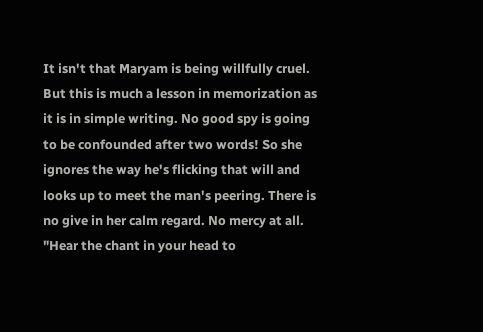It isn't that Maryam is being willfully cruel. But this is much a lesson in memorization as it is in simple writing. No good spy is going to be confounded after two words! So she ignores the way he's flicking that will and looks up to meet the man's peering. There is no give in her calm regard. No mercy at all. "Hear the chant in your head to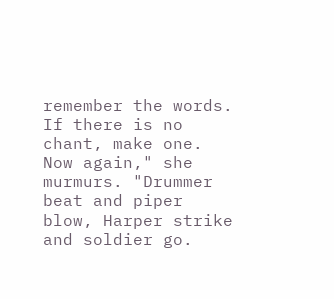remember the words. If there is no chant, make one. Now again," she murmurs. "Drummer beat and piper blow, Harper strike and soldier go.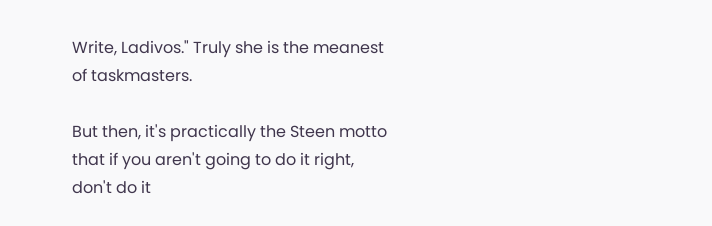Write, Ladivos." Truly she is the meanest of taskmasters.

But then, it's practically the Steen motto that if you aren't going to do it right, don't do it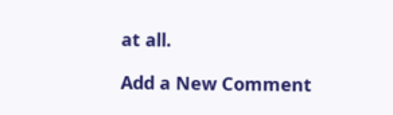at all.

Add a New Comment